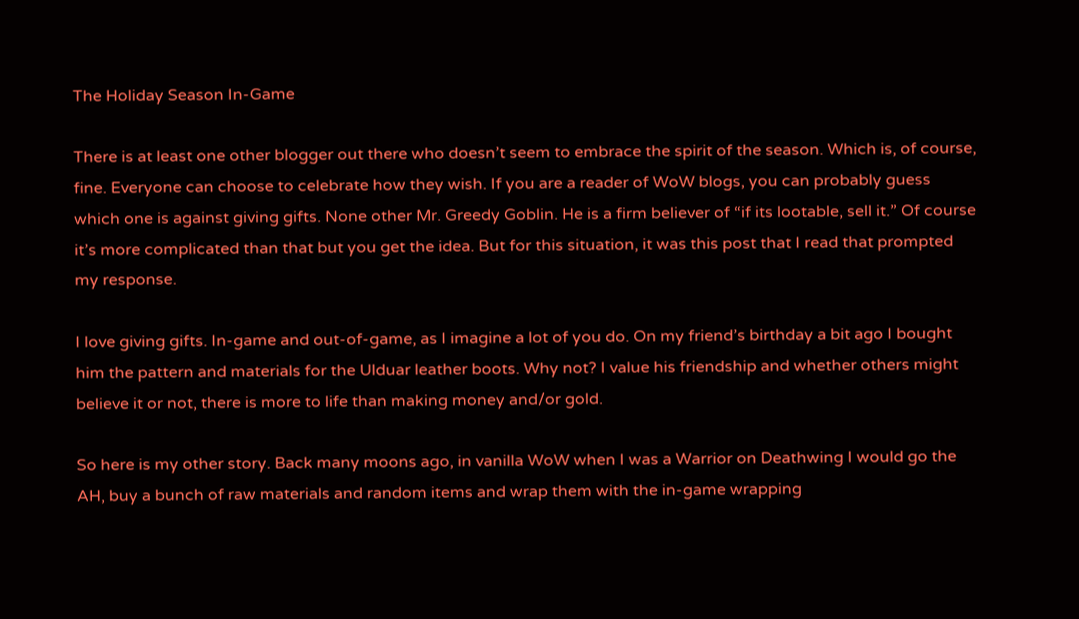The Holiday Season In-Game

There is at least one other blogger out there who doesn’t seem to embrace the spirit of the season. Which is, of course, fine. Everyone can choose to celebrate how they wish. If you are a reader of WoW blogs, you can probably guess which one is against giving gifts. None other Mr. Greedy Goblin. He is a firm believer of “if its lootable, sell it.” Of course it’s more complicated than that but you get the idea. But for this situation, it was this post that I read that prompted my response.

I love giving gifts. In-game and out-of-game, as I imagine a lot of you do. On my friend’s birthday a bit ago I bought him the pattern and materials for the Ulduar leather boots. Why not? I value his friendship and whether others might believe it or not, there is more to life than making money and/or gold.

So here is my other story. Back many moons ago, in vanilla WoW when I was a Warrior on Deathwing I would go the AH, buy a bunch of raw materials and random items and wrap them with the in-game wrapping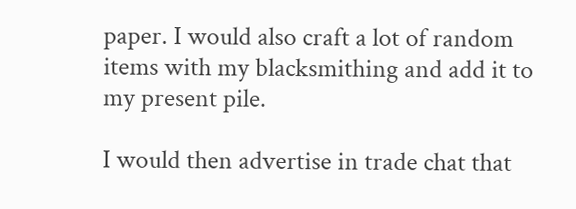paper. I would also craft a lot of random items with my blacksmithing and add it to my present pile.

I would then advertise in trade chat that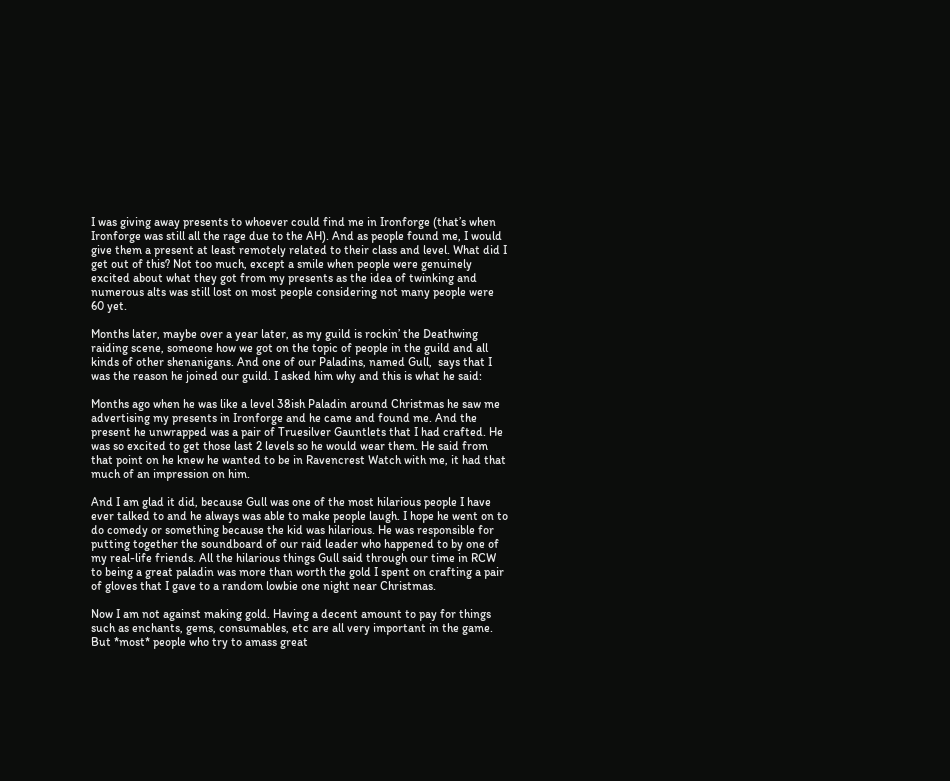I was giving away presents to whoever could find me in Ironforge (that’s when Ironforge was still all the rage due to the AH). And as people found me, I would give them a present at least remotely related to their class and level. What did I get out of this? Not too much, except a smile when people were genuinely excited about what they got from my presents as the idea of twinking and numerous alts was still lost on most people considering not many people were 60 yet.

Months later, maybe over a year later, as my guild is rockin’ the Deathwing raiding scene, someone how we got on the topic of people in the guild and all kinds of other shenanigans. And one of our Paladins, named Gull,  says that I was the reason he joined our guild. I asked him why and this is what he said:

Months ago when he was like a level 38ish Paladin around Christmas he saw me advertising my presents in Ironforge and he came and found me. And the present he unwrapped was a pair of Truesilver Gauntlets that I had crafted. He was so excited to get those last 2 levels so he would wear them. He said from that point on he knew he wanted to be in Ravencrest Watch with me, it had that much of an impression on him.

And I am glad it did, because Gull was one of the most hilarious people I have ever talked to and he always was able to make people laugh. I hope he went on to do comedy or something because the kid was hilarious. He was responsible for putting together the soundboard of our raid leader who happened to by one of my real-life friends. All the hilarious things Gull said through our time in RCW to being a great paladin was more than worth the gold I spent on crafting a pair of gloves that I gave to a random lowbie one night near Christmas.

Now I am not against making gold. Having a decent amount to pay for things such as enchants, gems, consumables, etc are all very important in the game. But *most* people who try to amass great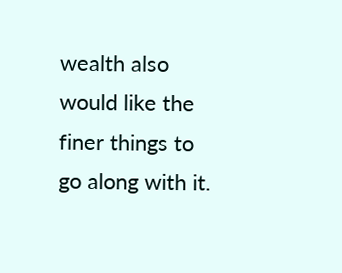wealth also would like the finer things to go along with it.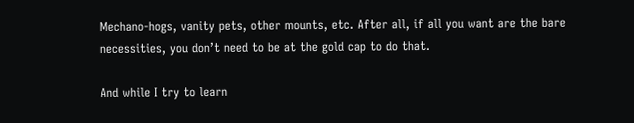Mechano-hogs, vanity pets, other mounts, etc. After all, if all you want are the bare necessities, you don’t need to be at the gold cap to do that.

And while I try to learn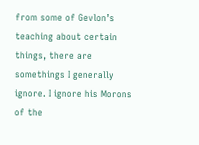from some of Gevlon’s teaching about certain things, there are somethings I generally ignore. I ignore his Morons of the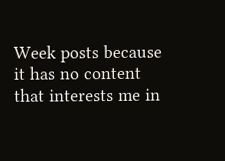Week posts because it has no content that interests me in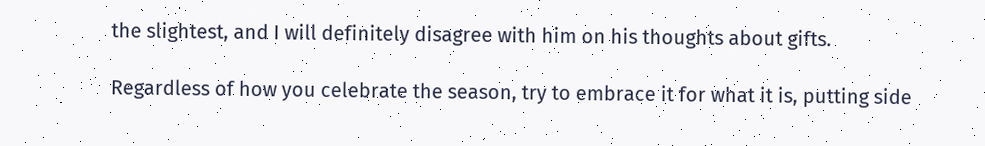the slightest, and I will definitely disagree with him on his thoughts about gifts.

Regardless of how you celebrate the season, try to embrace it for what it is, putting side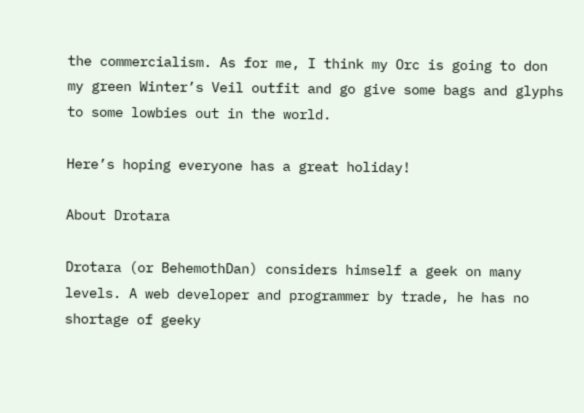the commercialism. As for me, I think my Orc is going to don my green Winter’s Veil outfit and go give some bags and glyphs to some lowbies out in the world.

Here’s hoping everyone has a great holiday!

About Drotara

Drotara (or BehemothDan) considers himself a geek on many levels. A web developer and programmer by trade, he has no shortage of geeky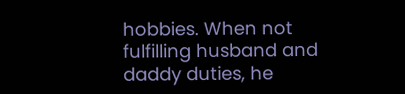hobbies. When not fulfilling husband and daddy duties, he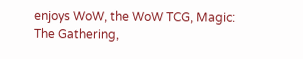enjoys WoW, the WoW TCG, Magic: The Gathering,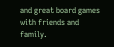and great board games with friends and family.